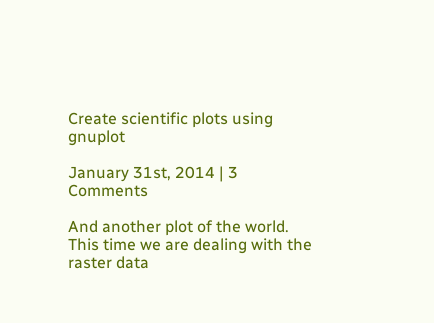Create scientific plots using gnuplot

January 31st, 2014 | 3 Comments

And another plot of the world. This time we are dealing with the raster data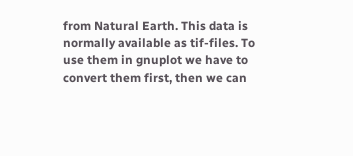from Natural Earth. This data is normally available as tif-files. To use them in gnuplot we have to convert them first, then we can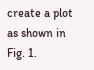create a plot as shown in Fig. 1.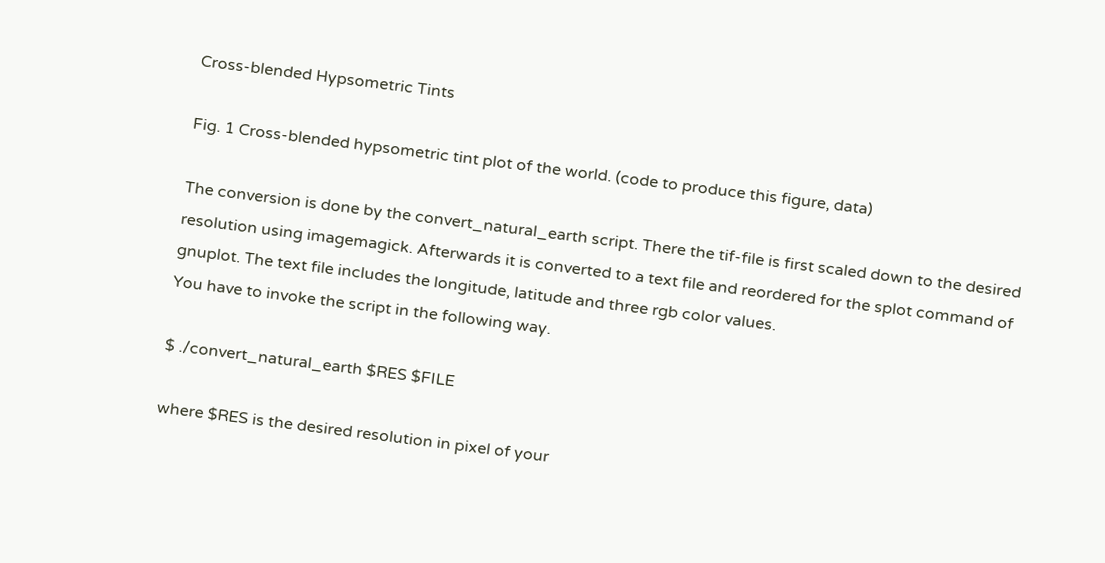Cross-blended Hypsometric Tints

Fig. 1 Cross-blended hypsometric tint plot of the world. (code to produce this figure, data)

The conversion is done by the convert_natural_earth script. There the tif-file is first scaled down to the desired resolution using imagemagick. Afterwards it is converted to a text file and reordered for the splot command of gnuplot. The text file includes the longitude, latitude and three rgb color values.
You have to invoke the script in the following way.

$ ./convert_natural_earth $RES $FILE

where $RES is the desired resolution in pixel of your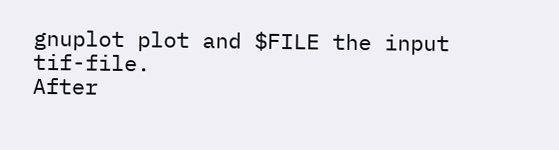gnuplot plot and $FILE the input tif-file.
After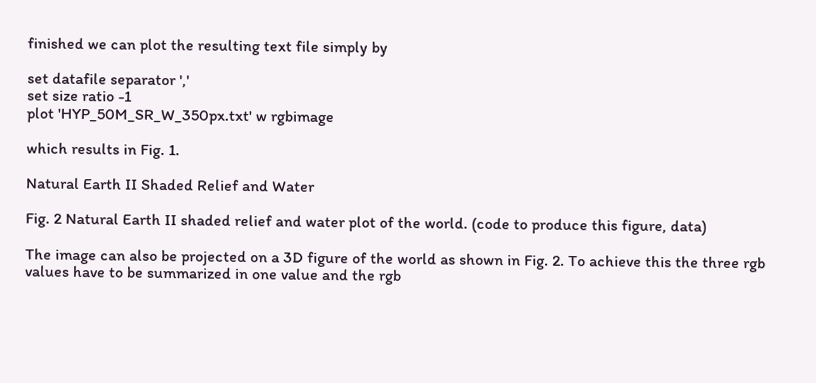finished we can plot the resulting text file simply by

set datafile separator ','
set size ratio -1
plot 'HYP_50M_SR_W_350px.txt' w rgbimage

which results in Fig. 1.

Natural Earth II Shaded Relief and Water

Fig. 2 Natural Earth II shaded relief and water plot of the world. (code to produce this figure, data)

The image can also be projected on a 3D figure of the world as shown in Fig. 2. To achieve this the three rgb values have to be summarized in one value and the rgb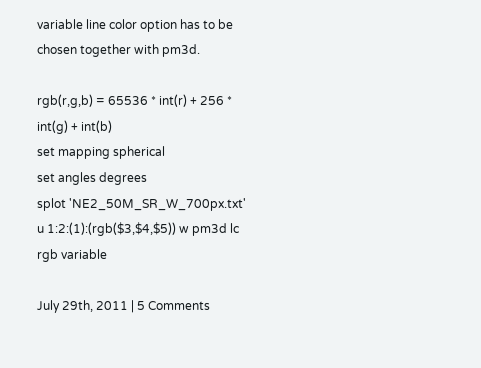variable line color option has to be chosen together with pm3d.

rgb(r,g,b) = 65536 * int(r) + 256 * int(g) + int(b)
set mapping spherical
set angles degrees
splot 'NE2_50M_SR_W_700px.txt' u 1:2:(1):(rgb($3,$4,$5)) w pm3d lc rgb variable

July 29th, 2011 | 5 Comments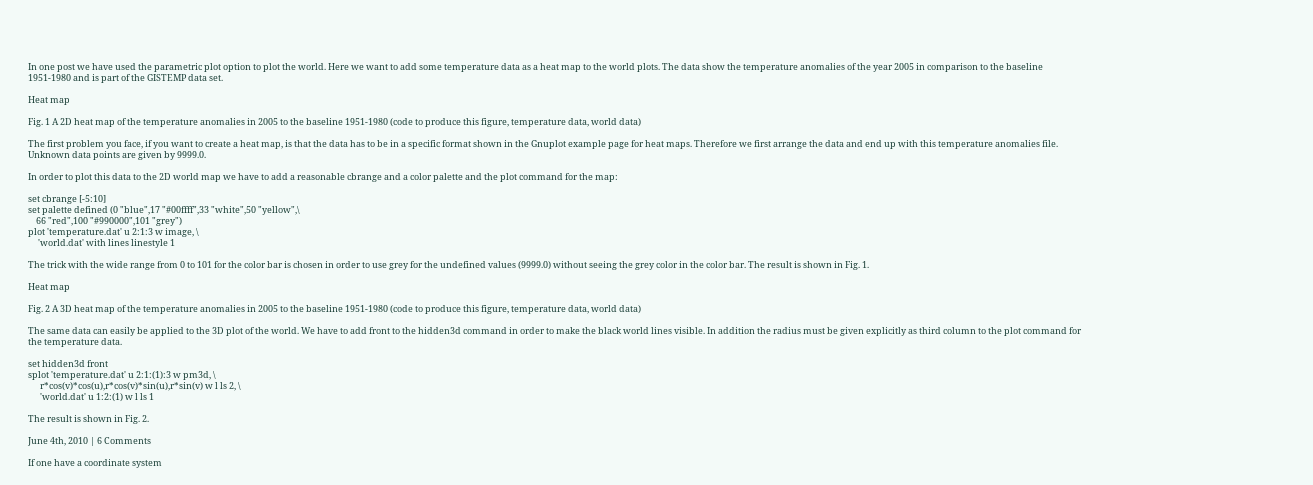In one post we have used the parametric plot option to plot the world. Here we want to add some temperature data as a heat map to the world plots. The data show the temperature anomalies of the year 2005 in comparison to the baseline 1951-1980 and is part of the GISTEMP data set.

Heat map

Fig. 1 A 2D heat map of the temperature anomalies in 2005 to the baseline 1951-1980 (code to produce this figure, temperature data, world data)

The first problem you face, if you want to create a heat map, is that the data has to be in a specific format shown in the Gnuplot example page for heat maps. Therefore we first arrange the data and end up with this temperature anomalies file. Unknown data points are given by 9999.0.

In order to plot this data to the 2D world map we have to add a reasonable cbrange and a color palette and the plot command for the map:

set cbrange [-5:10]
set palette defined (0 "blue",17 "#00ffff",33 "white",50 "yellow",\
    66 "red",100 "#990000",101 "grey")
plot 'temperature.dat' u 2:1:3 w image, \
     'world.dat' with lines linestyle 1

The trick with the wide range from 0 to 101 for the color bar is chosen in order to use grey for the undefined values (9999.0) without seeing the grey color in the color bar. The result is shown in Fig. 1.

Heat map

Fig. 2 A 3D heat map of the temperature anomalies in 2005 to the baseline 1951-1980 (code to produce this figure, temperature data, world data)

The same data can easily be applied to the 3D plot of the world. We have to add front to the hidden3d command in order to make the black world lines visible. In addition the radius must be given explicitly as third column to the plot command for the temperature data.

set hidden3d front
splot 'temperature.dat' u 2:1:(1):3 w pm3d, \
      r*cos(v)*cos(u),r*cos(v)*sin(u),r*sin(v) w l ls 2, \
      'world.dat' u 1:2:(1) w l ls 1

The result is shown in Fig. 2.

June 4th, 2010 | 6 Comments

If one have a coordinate system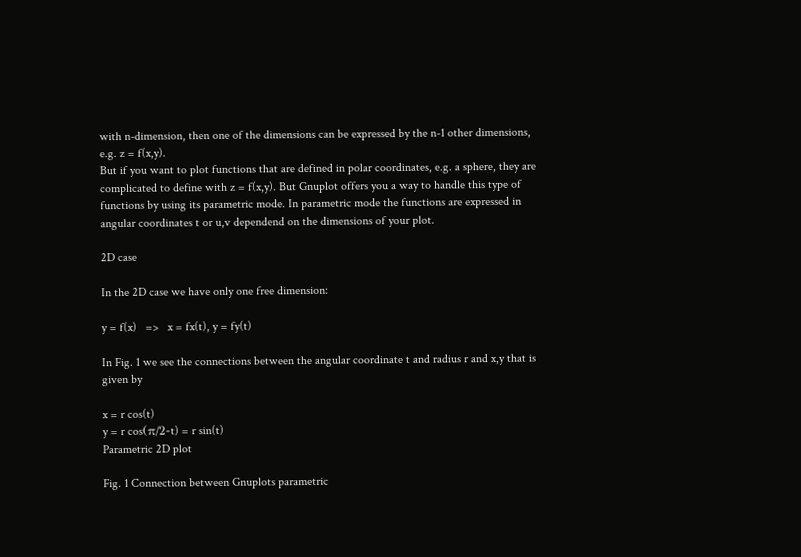with n-dimension, then one of the dimensions can be expressed by the n-1 other dimensions, e.g. z = f(x,y).
But if you want to plot functions that are defined in polar coordinates, e.g. a sphere, they are complicated to define with z = f(x,y). But Gnuplot offers you a way to handle this type of functions by using its parametric mode. In parametric mode the functions are expressed in angular coordinates t or u,v dependend on the dimensions of your plot.

2D case

In the 2D case we have only one free dimension:

y = f(x)   =>   x = fx(t), y = fy(t)

In Fig. 1 we see the connections between the angular coordinate t and radius r and x,y that is given by

x = r cos(t)
y = r cos(π/2-t) = r sin(t)
Parametric 2D plot

Fig. 1 Connection between Gnuplots parametric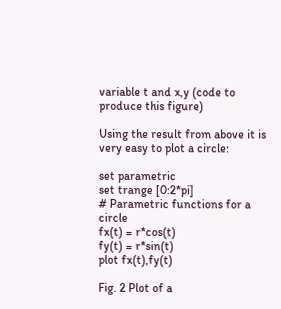variable t and x,y (code to produce this figure)

Using the result from above it is very easy to plot a circle:

set parametric
set trange [0:2*pi]
# Parametric functions for a circle
fx(t) = r*cos(t)
fy(t) = r*sin(t)
plot fx(t),fy(t)

Fig. 2 Plot of a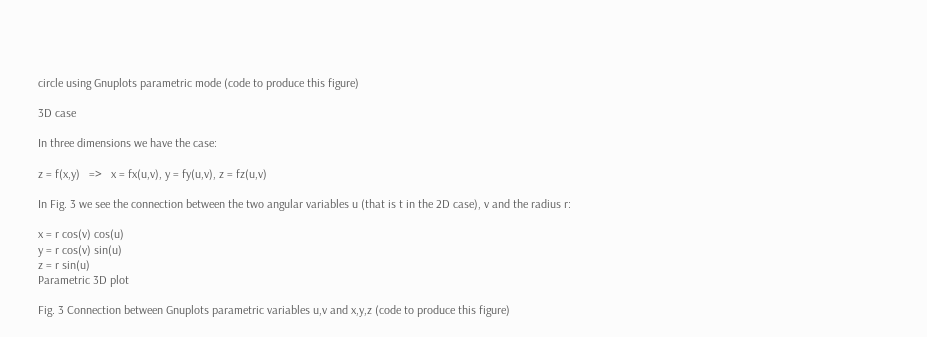circle using Gnuplots parametric mode (code to produce this figure)

3D case

In three dimensions we have the case:

z = f(x,y)   =>   x = fx(u,v), y = fy(u,v), z = fz(u,v)

In Fig. 3 we see the connection between the two angular variables u (that is t in the 2D case), v and the radius r:

x = r cos(v) cos(u)
y = r cos(v) sin(u)
z = r sin(u)
Parametric 3D plot

Fig. 3 Connection between Gnuplots parametric variables u,v and x,y,z (code to produce this figure)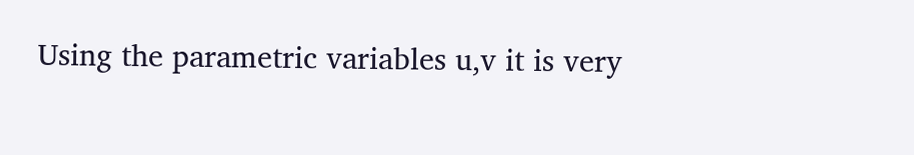Using the parametric variables u,v it is very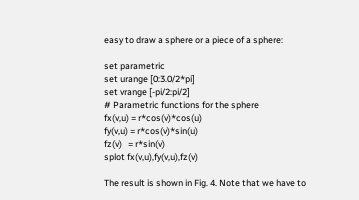easy to draw a sphere or a piece of a sphere:

set parametric
set urange [0:3.0/2*pi]
set vrange [-pi/2:pi/2]
# Parametric functions for the sphere
fx(v,u) = r*cos(v)*cos(u)
fy(v,u) = r*cos(v)*sin(u)
fz(v)   = r*sin(v)
splot fx(v,u),fy(v,u),fz(v)

The result is shown in Fig. 4. Note that we have to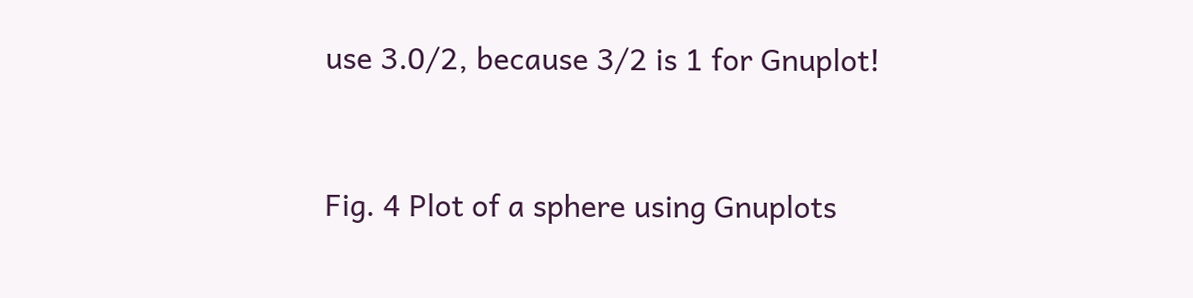use 3.0/2, because 3/2 is 1 for Gnuplot!


Fig. 4 Plot of a sphere using Gnuplots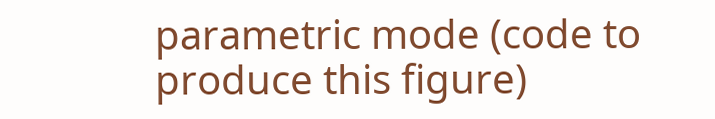parametric mode (code to produce this figure)